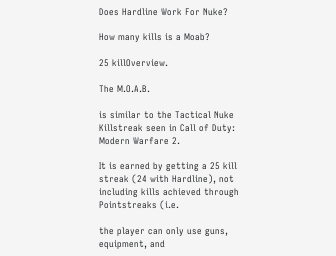Does Hardline Work For Nuke?

How many kills is a Moab?

25 killOverview.

The M.O.A.B.

is similar to the Tactical Nuke Killstreak seen in Call of Duty: Modern Warfare 2.

It is earned by getting a 25 kill streak (24 with Hardline), not including kills achieved through Pointstreaks (i.e.

the player can only use guns, equipment, and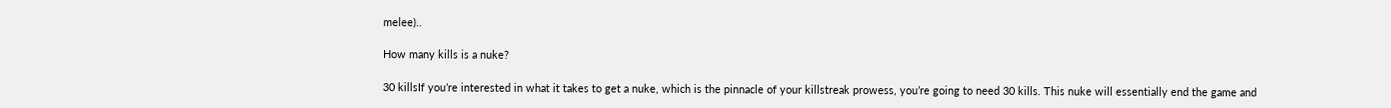melee)..

How many kills is a nuke?

30 killsIf you’re interested in what it takes to get a nuke, which is the pinnacle of your killstreak prowess, you’re going to need 30 kills. This nuke will essentially end the game and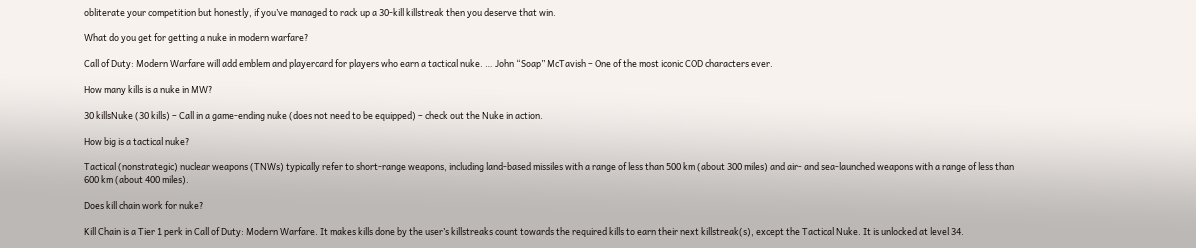obliterate your competition but honestly, if you’ve managed to rack up a 30-kill killstreak then you deserve that win.

What do you get for getting a nuke in modern warfare?

Call of Duty: Modern Warfare will add emblem and playercard for players who earn a tactical nuke. … John “Soap” McTavish – One of the most iconic COD characters ever.

How many kills is a nuke in MW?

30 killsNuke (30 kills) – Call in a game-ending nuke (does not need to be equipped) – check out the Nuke in action.

How big is a tactical nuke?

Tactical (nonstrategic) nuclear weapons (TNWs) typically refer to short-range weapons, including land-based missiles with a range of less than 500 km (about 300 miles) and air- and sea-launched weapons with a range of less than 600 km (about 400 miles).

Does kill chain work for nuke?

Kill Chain is a Tier 1 perk in Call of Duty: Modern Warfare. It makes kills done by the user’s killstreaks count towards the required kills to earn their next killstreak(s), except the Tactical Nuke. It is unlocked at level 34.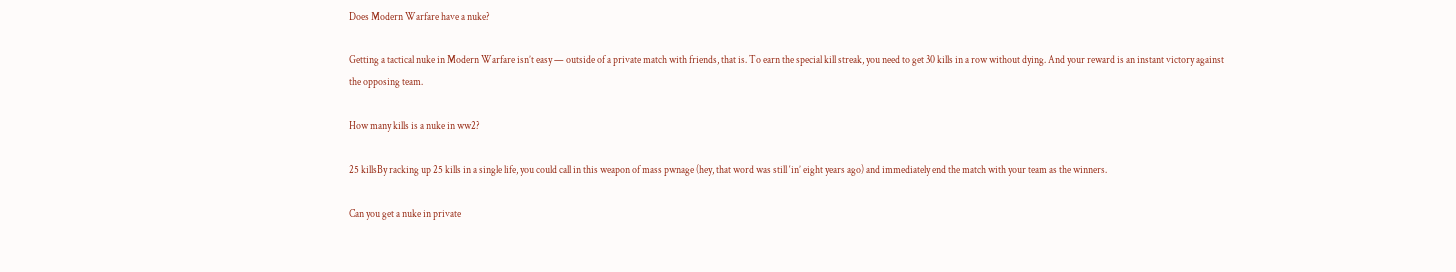Does Modern Warfare have a nuke?

Getting a tactical nuke in Modern Warfare isn’t easy — outside of a private match with friends, that is. To earn the special kill streak, you need to get 30 kills in a row without dying. And your reward is an instant victory against the opposing team.

How many kills is a nuke in ww2?

25 killsBy racking up 25 kills in a single life, you could call in this weapon of mass pwnage (hey, that word was still ‘in’ eight years ago) and immediately end the match with your team as the winners.

Can you get a nuke in private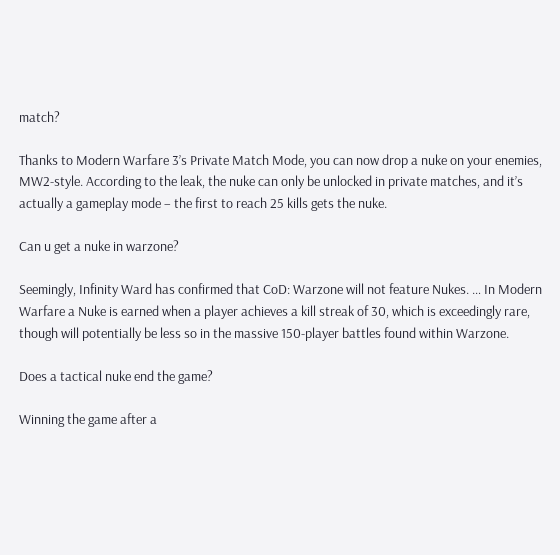match?

Thanks to Modern Warfare 3’s Private Match Mode, you can now drop a nuke on your enemies, MW2-style. According to the leak, the nuke can only be unlocked in private matches, and it’s actually a gameplay mode – the first to reach 25 kills gets the nuke.

Can u get a nuke in warzone?

Seemingly, Infinity Ward has confirmed that CoD: Warzone will not feature Nukes. … In Modern Warfare a Nuke is earned when a player achieves a kill streak of 30, which is exceedingly rare, though will potentially be less so in the massive 150-player battles found within Warzone.

Does a tactical nuke end the game?

Winning the game after a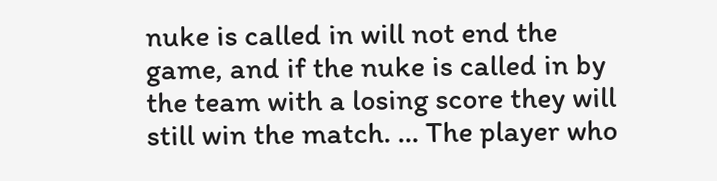nuke is called in will not end the game, and if the nuke is called in by the team with a losing score they will still win the match. … The player who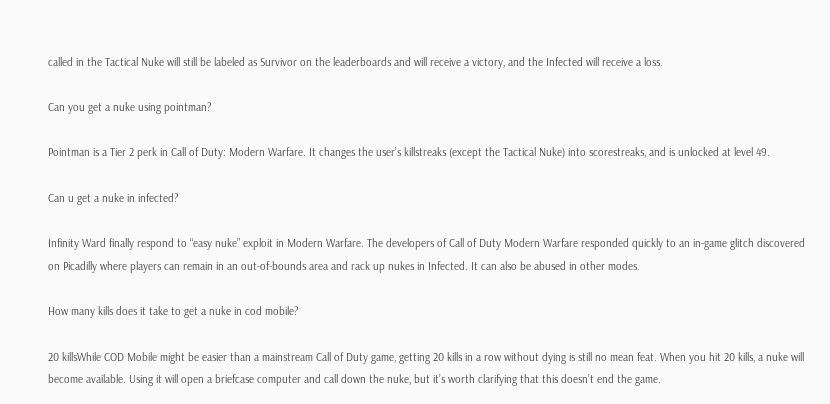called in the Tactical Nuke will still be labeled as Survivor on the leaderboards and will receive a victory, and the Infected will receive a loss.

Can you get a nuke using pointman?

Pointman is a Tier 2 perk in Call of Duty: Modern Warfare. It changes the user’s killstreaks (except the Tactical Nuke) into scorestreaks, and is unlocked at level 49.

Can u get a nuke in infected?

Infinity Ward finally respond to “easy nuke” exploit in Modern Warfare. The developers of Call of Duty Modern Warfare responded quickly to an in-game glitch discovered on Picadilly where players can remain in an out-of-bounds area and rack up nukes in Infected. It can also be abused in other modes.

How many kills does it take to get a nuke in cod mobile?

20 killsWhile COD Mobile might be easier than a mainstream Call of Duty game, getting 20 kills in a row without dying is still no mean feat. When you hit 20 kills, a nuke will become available. Using it will open a briefcase computer and call down the nuke, but it’s worth clarifying that this doesn’t end the game.